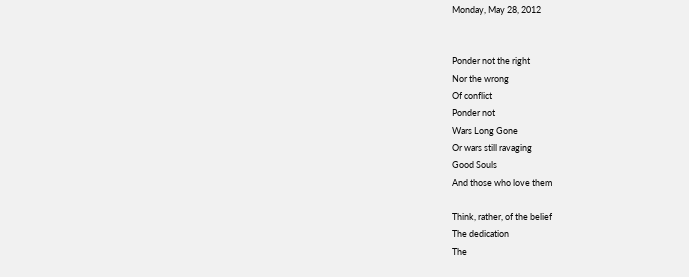Monday, May 28, 2012


Ponder not the right
Nor the wrong
Of conflict
Ponder not
Wars Long Gone
Or wars still ravaging
Good Souls
And those who love them

Think, rather, of the belief
The dedication
The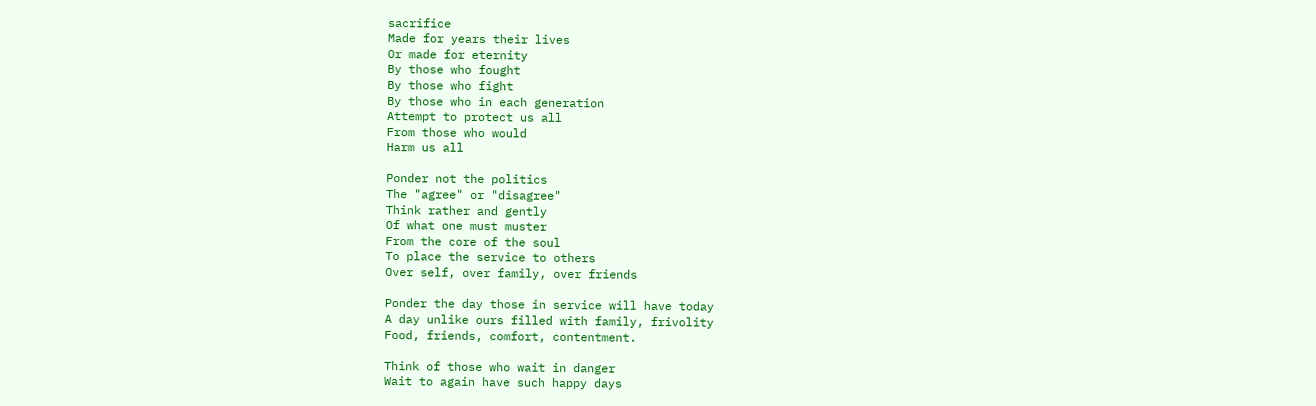sacrifice
Made for years their lives
Or made for eternity
By those who fought
By those who fight
By those who in each generation
Attempt to protect us all
From those who would
Harm us all

Ponder not the politics
The "agree" or "disagree"
Think rather and gently
Of what one must muster
From the core of the soul
To place the service to others
Over self, over family, over friends

Ponder the day those in service will have today
A day unlike ours filled with family, frivolity
Food, friends, comfort, contentment.

Think of those who wait in danger
Wait to again have such happy days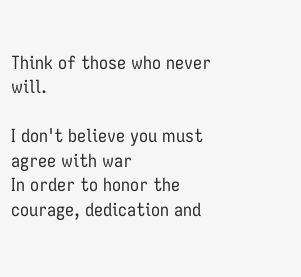Think of those who never will.

I don't believe you must agree with war
In order to honor the courage, dedication and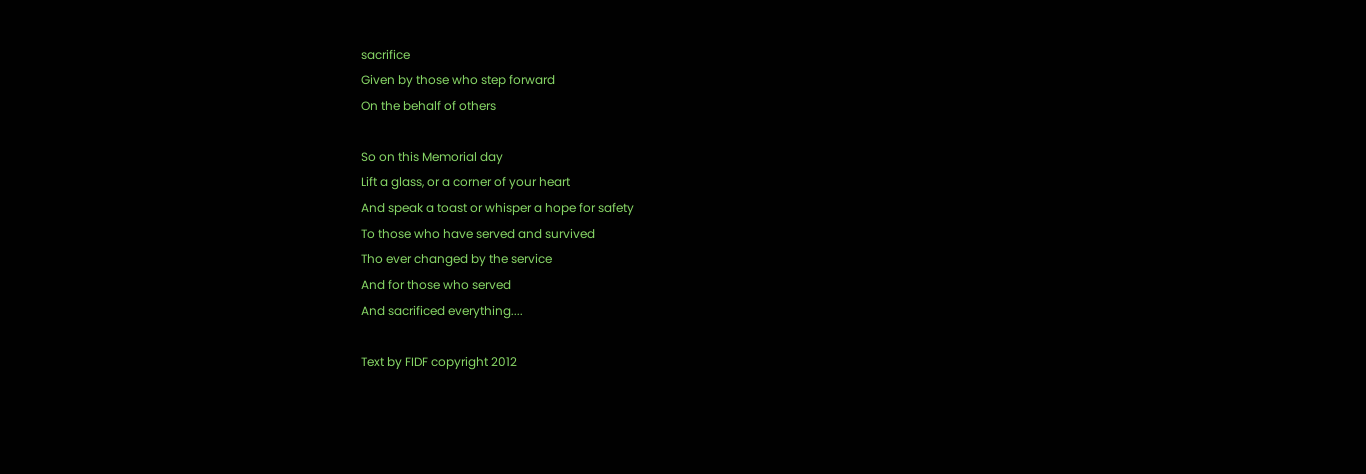sacrifice
Given by those who step forward
On the behalf of others

So on this Memorial day
Lift a glass, or a corner of your heart
And speak a toast or whisper a hope for safety
To those who have served and survived
Tho ever changed by the service
And for those who served
And sacrificed everything....

Text by FIDF copyright 2012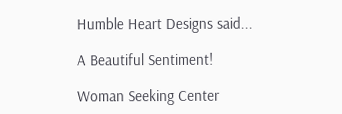Humble Heart Designs said...

A Beautiful Sentiment!

Woman Seeking Center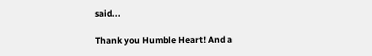said...

Thank you Humble Heart! And a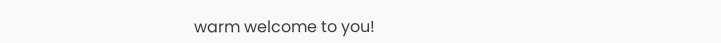warm welcome to you!